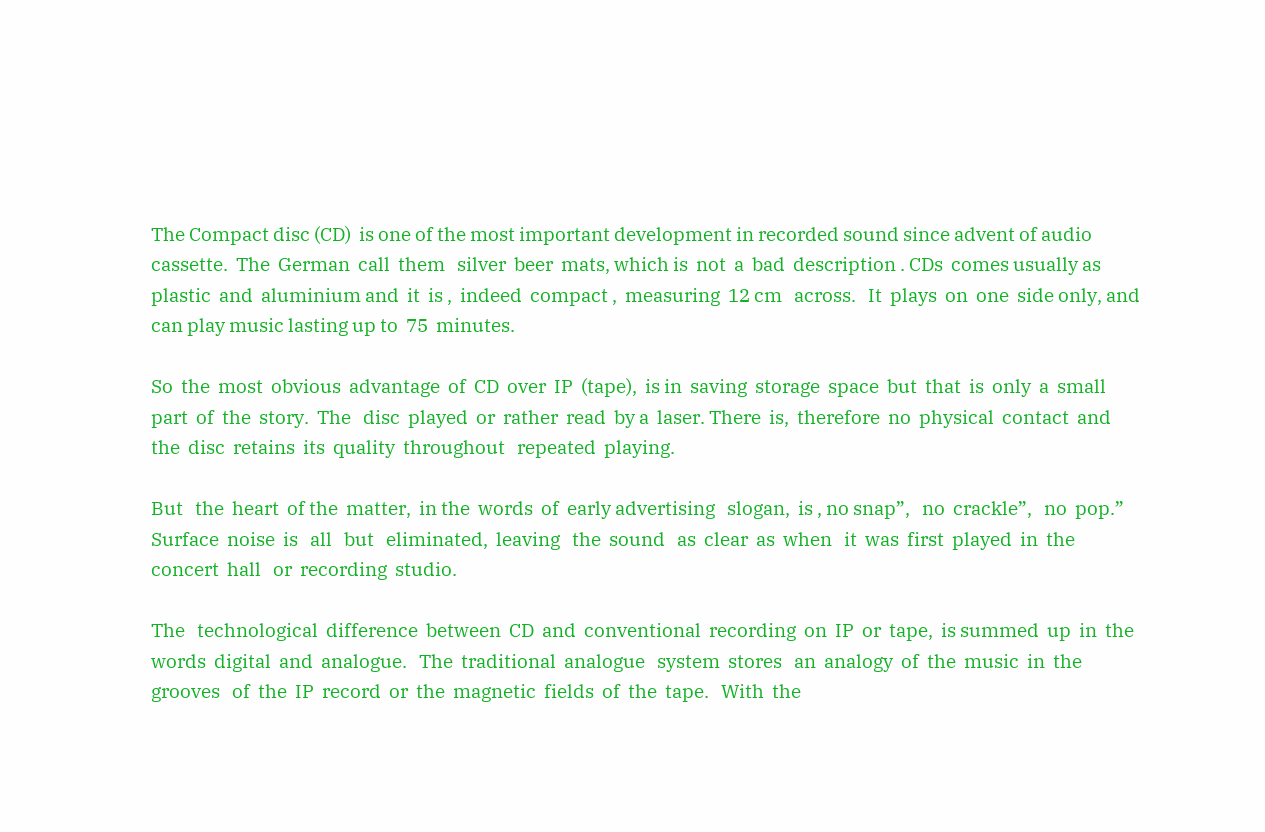The Compact disc (CD)  is one of the most important development in recorded sound since advent of audio cassette.  The  German  call  them   silver  beer  mats, which is  not  a  bad  description . CDs  comes usually as plastic  and  aluminium and  it  is ,  indeed  compact ,  measuring  12 cm   across.   It  plays  on  one  side only, and can play music lasting up to  75  minutes.

So  the  most  obvious  advantage  of  CD  over  IP  (tape),  is in  saving  storage  space  but  that  is  only  a  small  part  of  the  story.  The   disc  played  or  rather  read  by a  laser. There  is,  therefore  no  physical  contact  and  the  disc  retains  its  quality  throughout   repeated  playing.

But   the  heart  of the  matter,  in the  words  of  early advertising   slogan,  is , no snap”,   no  crackle”,   no  pop.”    Surface  noise  is   all   but   eliminated,  leaving   the  sound   as  clear  as  when   it  was  first  played  in  the  concert  hall   or  recording  studio.

The   technological  difference  between  CD  and  conventional  recording  on  IP  or  tape,  is summed  up  in  the  words  digital  and  analogue.   The  traditional  analogue   system  stores   an  analogy  of  the  music  in  the  grooves   of  the  IP  record  or  the  magnetic  fields  of  the  tape.   With  the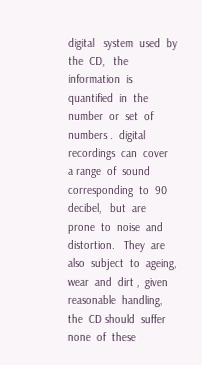digital   system  used  by  the  CD,   the  information  is  quantified  in  the    number  or  set  of  numbers .  digital  recordings  can  cover  a range  of  sound  corresponding  to  90  decibel,   but  are  prone  to  noise  and  distortion.   They  are  also  subject  to  ageing,   wear  and  dirt ,  given  reasonable  handling,  the  CD should  suffer none  of  these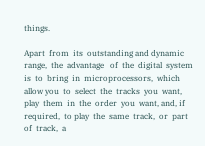things.

Apart  from  its  outstanding and dynamic  range,  the  advantage   of  the  digital  system  is  to  bring  in  microprocessors,  which  allow you  to  select  the  tracks  you  want,  play  them  in  the  order  you  want, and, if  required,  to play  the  same  track,  or  part  of  track,  a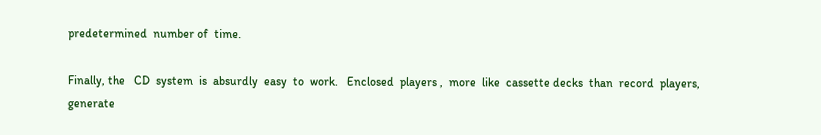predetermined  number of  time.

Finally, the   CD  system  is  absurdly  easy  to  work.   Enclosed  players ,  more  like  cassette decks  than  record  players,  generate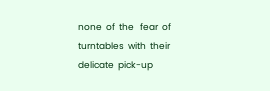none  of  the   fear  of turntables  with  their  delicate  pick-up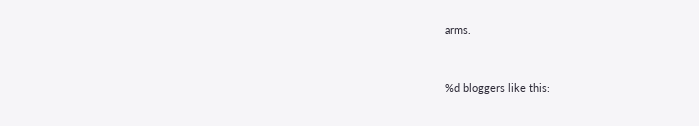arms.


%d bloggers like this: